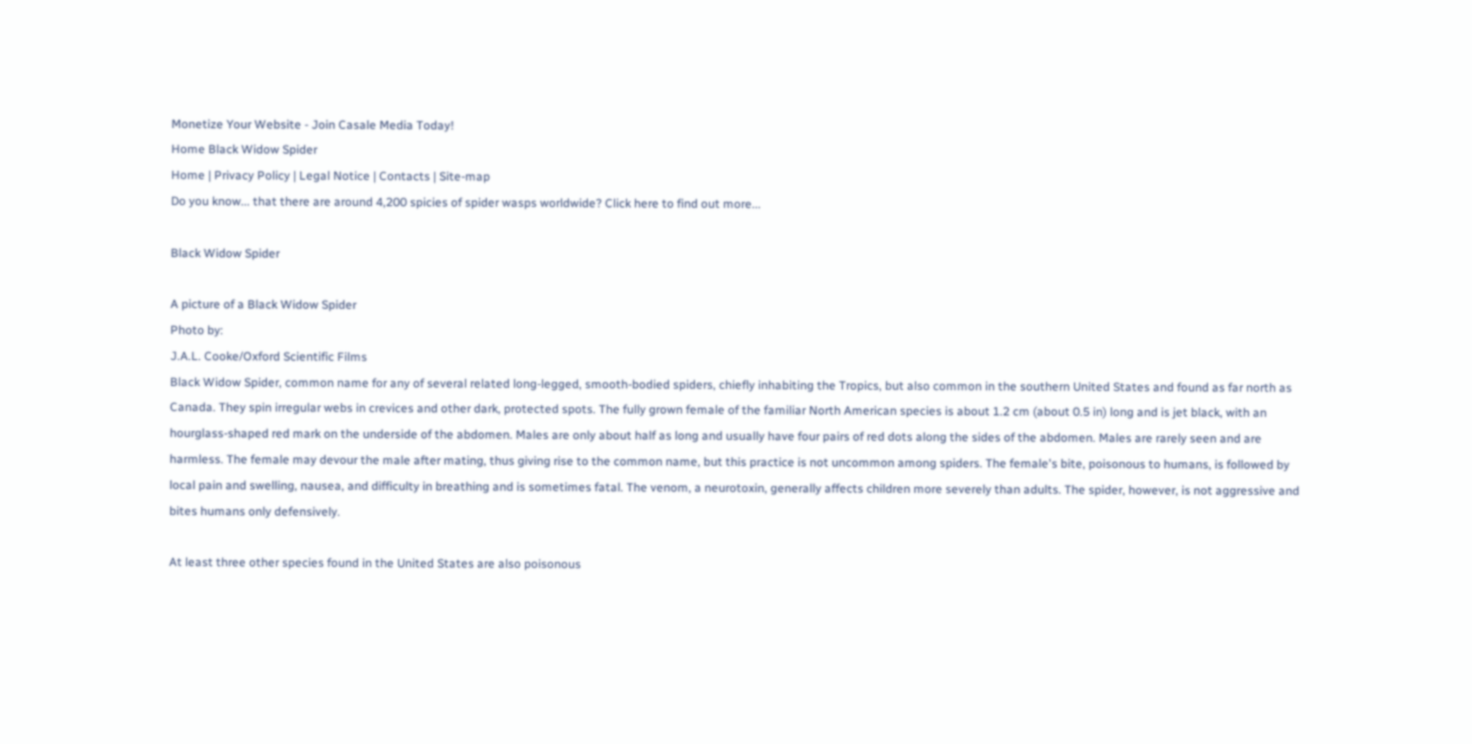Monetize Your Website - Join Casale Media Today!
Home Black Widow Spider
Home | Privacy Policy | Legal Notice | Contacts | Site-map
Do you know... that there are around 4,200 spicies of spider wasps worldwide? Click here to find out more...

Black Widow Spider

A picture of a Black Widow Spider
Photo by:
J.A.L. Cooke/Oxford Scientific Films
Black Widow Spider, common name for any of several related long-legged, smooth-bodied spiders, chiefly inhabiting the Tropics, but also common in the southern United States and found as far north as Canada. They spin irregular webs in crevices and other dark, protected spots. The fully grown female of the familiar North American species is about 1.2 cm (about 0.5 in) long and is jet black, with an hourglass-shaped red mark on the underside of the abdomen. Males are only about half as long and usually have four pairs of red dots along the sides of the abdomen. Males are rarely seen and are harmless. The female may devour the male after mating, thus giving rise to the common name, but this practice is not uncommon among spiders. The female's bite, poisonous to humans, is followed by local pain and swelling, nausea, and difficulty in breathing and is sometimes fatal. The venom, a neurotoxin, generally affects children more severely than adults. The spider, however, is not aggressive and bites humans only defensively.

At least three other species found in the United States are also poisonous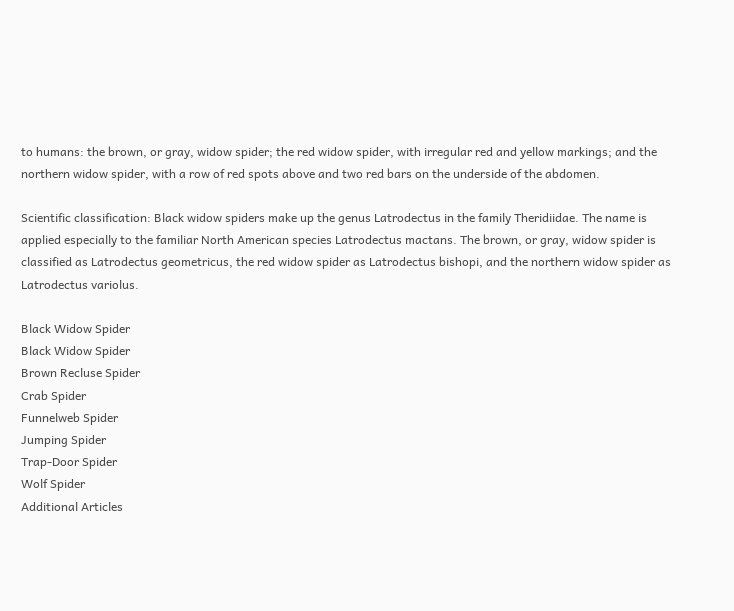to humans: the brown, or gray, widow spider; the red widow spider, with irregular red and yellow markings; and the northern widow spider, with a row of red spots above and two red bars on the underside of the abdomen.

Scientific classification: Black widow spiders make up the genus Latrodectus in the family Theridiidae. The name is applied especially to the familiar North American species Latrodectus mactans. The brown, or gray, widow spider is classified as Latrodectus geometricus, the red widow spider as Latrodectus bishopi, and the northern widow spider as Latrodectus variolus.

Black Widow Spider
Black Widow Spider
Brown Recluse Spider
Crab Spider
Funnelweb Spider
Jumping Spider
Trap-Door Spider
Wolf Spider
Additional Articles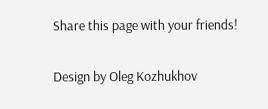Share this page with your friends!

Design by Oleg Kozhukhov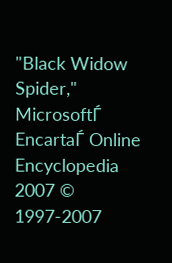"Black Widow Spider," MicrosoftЃ EncartaЃ Online Encyclopedia 2007 © 1997-2007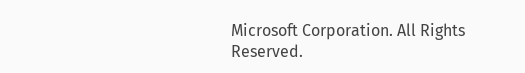Microsoft Corporation. All Rights Reserved.